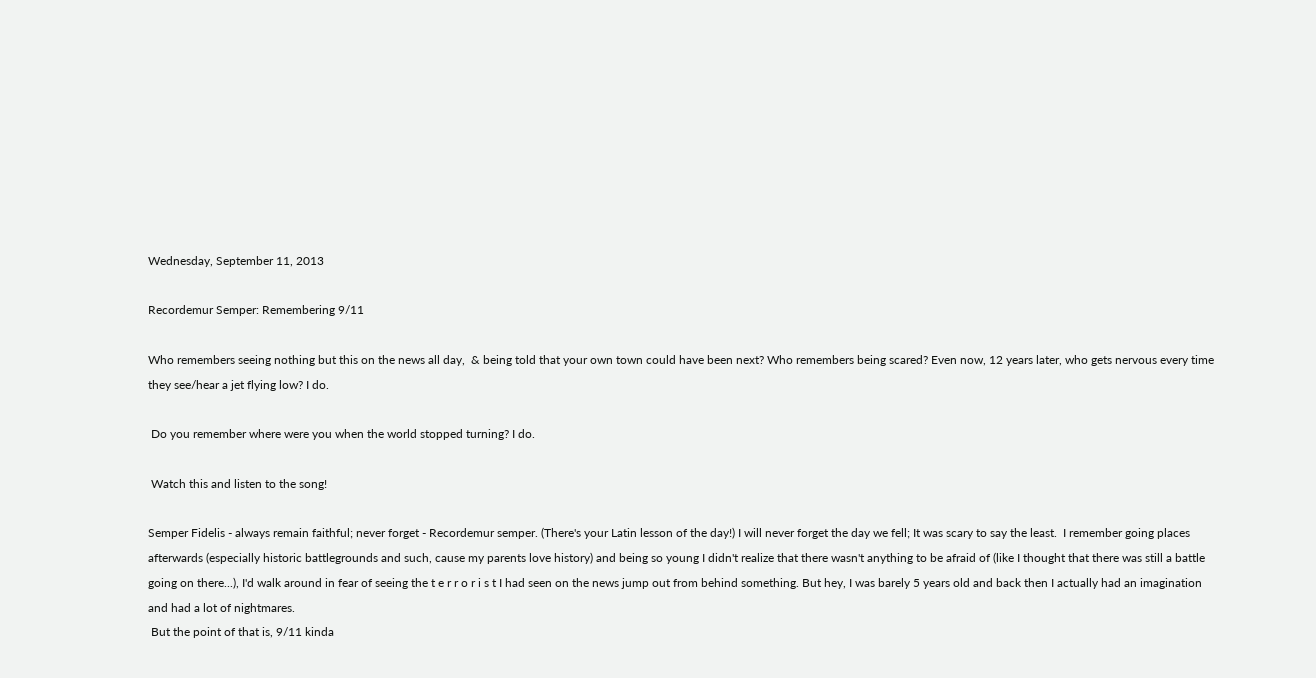Wednesday, September 11, 2013

Recordemur Semper: Remembering 9/11

Who remembers seeing nothing but this on the news all day,  & being told that your own town could have been next? Who remembers being scared? Even now, 12 years later, who gets nervous every time they see/hear a jet flying low? I do.

 Do you remember where were you when the world stopped turning? I do.

 Watch this and listen to the song!

Semper Fidelis - always remain faithful; never forget - Recordemur semper. (There's your Latin lesson of the day!) I will never forget the day we fell; It was scary to say the least.  I remember going places afterwards (especially historic battlegrounds and such, cause my parents love history) and being so young I didn't realize that there wasn't anything to be afraid of (like I thought that there was still a battle going on there...), I'd walk around in fear of seeing the t e r r o r i s t I had seen on the news jump out from behind something. But hey, I was barely 5 years old and back then I actually had an imagination and had a lot of nightmares.
 But the point of that is, 9/11 kinda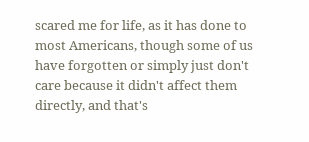scared me for life, as it has done to most Americans, though some of us have forgotten or simply just don't care because it didn't affect them directly, and that's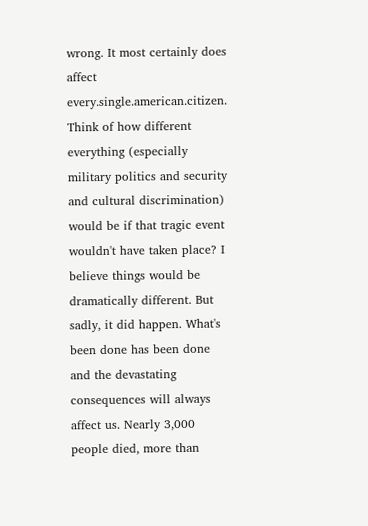wrong. It most certainly does affect every.single.american.citizen. Think of how different everything (especially military politics and security and cultural discrimination) would be if that tragic event wouldn't have taken place? I believe things would be dramatically different. But sadly, it did happen. What's been done has been done and the devastating consequences will always affect us. Nearly 3,000 people died, more than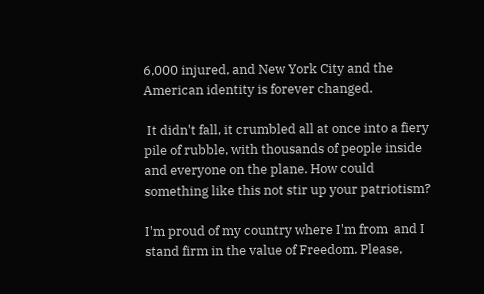6,000 injured, and New York City and the American identity is forever changed.

 It didn't fall, it crumbled all at once into a fiery pile of rubble, with thousands of people inside and everyone on the plane. How could something like this not stir up your patriotism?

I'm proud of my country where I'm from  and I stand firm in the value of Freedom. Please,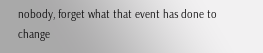nobody, forget what that event has done to change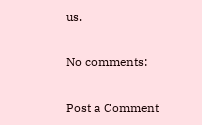us.

No comments:

Post a Comment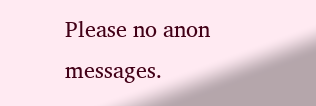Please no anon messages.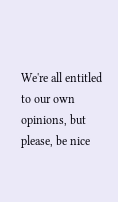We're all entitled to our own opinions, but please, be nice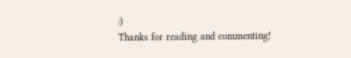:)
Thanks for reading and commenting!